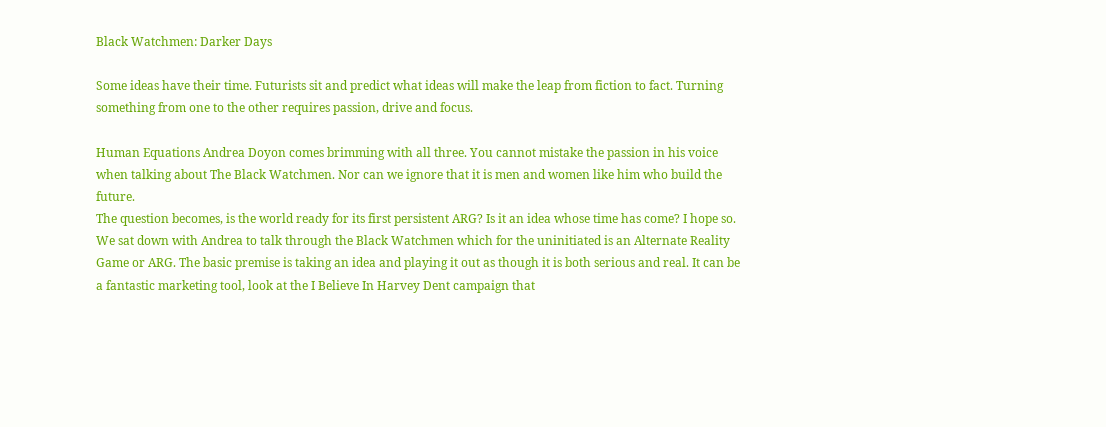Black Watchmen: Darker Days

Some ideas have their time. Futurists sit and predict what ideas will make the leap from fiction to fact. Turning something from one to the other requires passion, drive and focus.

Human Equations Andrea Doyon comes brimming with all three. You cannot mistake the passion in his voice when talking about The Black Watchmen. Nor can we ignore that it is men and women like him who build the future.
The question becomes, is the world ready for its first persistent ARG? Is it an idea whose time has come? I hope so.
We sat down with Andrea to talk through the Black Watchmen which for the uninitiated is an Alternate Reality Game or ARG. The basic premise is taking an idea and playing it out as though it is both serious and real. It can be a fantastic marketing tool, look at the I Believe In Harvey Dent campaign that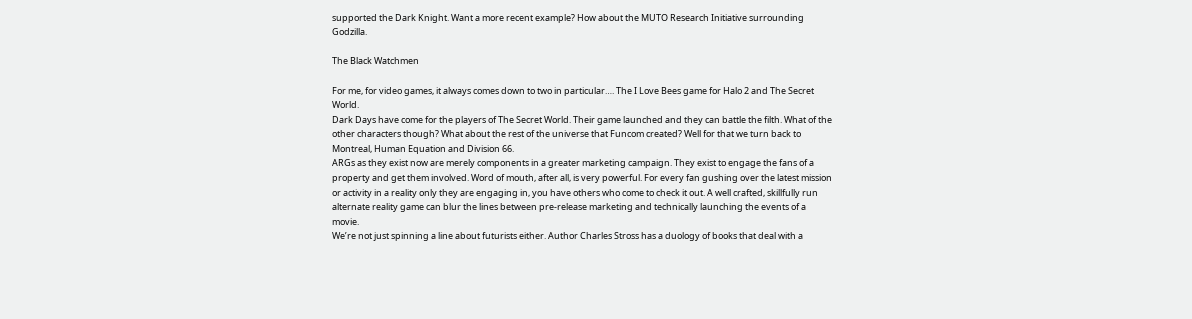supported the Dark Knight. Want a more recent example? How about the MUTO Research Initiative surrounding Godzilla.

The Black Watchmen

For me, for video games, it always comes down to two in particular…. The I Love Bees game for Halo 2 and The Secret World.
Dark Days have come for the players of The Secret World. Their game launched and they can battle the filth. What of the other characters though? What about the rest of the universe that Funcom created? Well for that we turn back to Montreal, Human Equation and Division 66.
ARGs as they exist now are merely components in a greater marketing campaign. They exist to engage the fans of a property and get them involved. Word of mouth, after all, is very powerful. For every fan gushing over the latest mission or activity in a reality only they are engaging in, you have others who come to check it out. A well crafted, skillfully run alternate reality game can blur the lines between pre-release marketing and technically launching the events of a movie.
We’re not just spinning a line about futurists either. Author Charles Stross has a duology of books that deal with a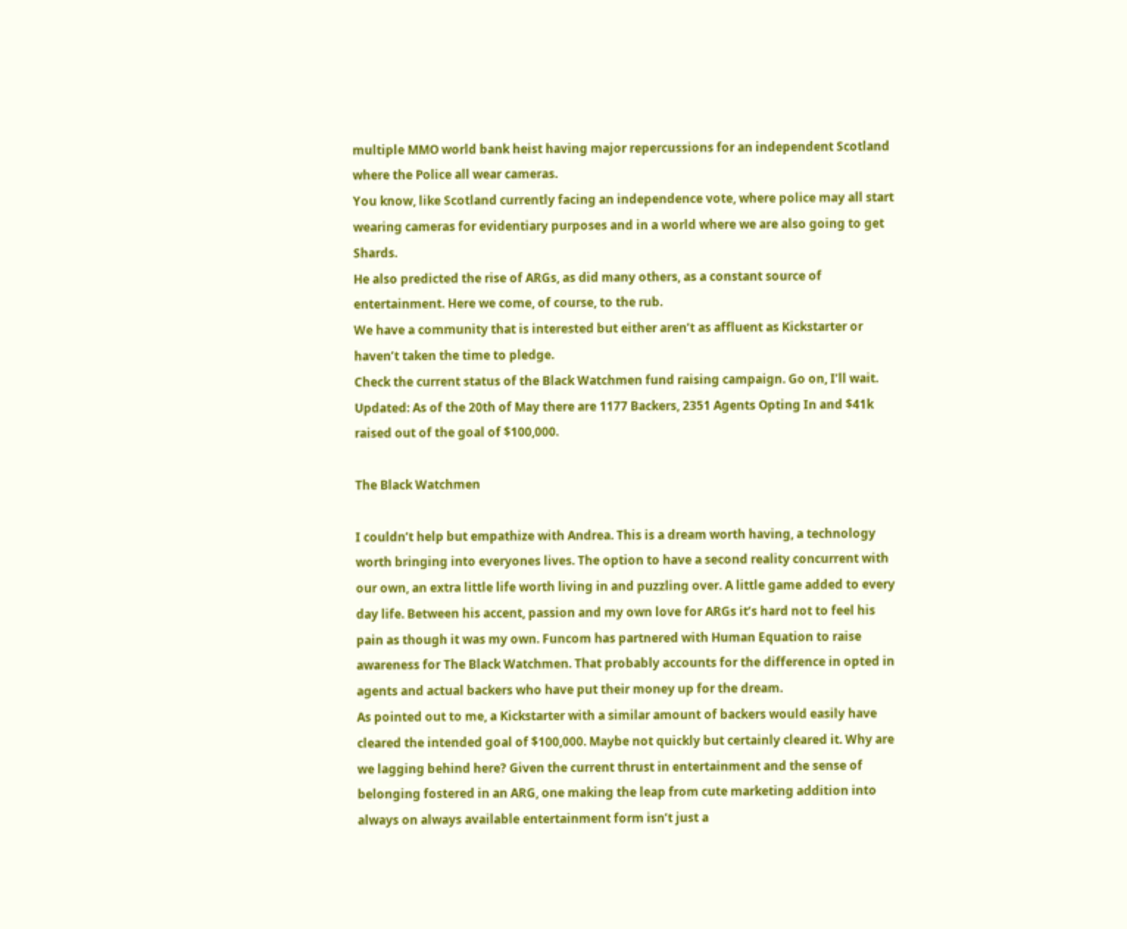multiple MMO world bank heist having major repercussions for an independent Scotland where the Police all wear cameras.
You know, like Scotland currently facing an independence vote, where police may all start wearing cameras for evidentiary purposes and in a world where we are also going to get Shards.
He also predicted the rise of ARGs, as did many others, as a constant source of entertainment. Here we come, of course, to the rub.
We have a community that is interested but either aren’t as affluent as Kickstarter or haven’t taken the time to pledge.
Check the current status of the Black Watchmen fund raising campaign. Go on, I’ll wait.
Updated: As of the 20th of May there are 1177 Backers, 2351 Agents Opting In and $41k raised out of the goal of $100,000.

The Black Watchmen

I couldn’t help but empathize with Andrea. This is a dream worth having, a technology worth bringing into everyones lives. The option to have a second reality concurrent with our own, an extra little life worth living in and puzzling over. A little game added to every day life. Between his accent, passion and my own love for ARGs it’s hard not to feel his pain as though it was my own. Funcom has partnered with Human Equation to raise awareness for The Black Watchmen. That probably accounts for the difference in opted in agents and actual backers who have put their money up for the dream.
As pointed out to me, a Kickstarter with a similar amount of backers would easily have cleared the intended goal of $100,000. Maybe not quickly but certainly cleared it. Why are we lagging behind here? Given the current thrust in entertainment and the sense of belonging fostered in an ARG, one making the leap from cute marketing addition into always on always available entertainment form isn’t just a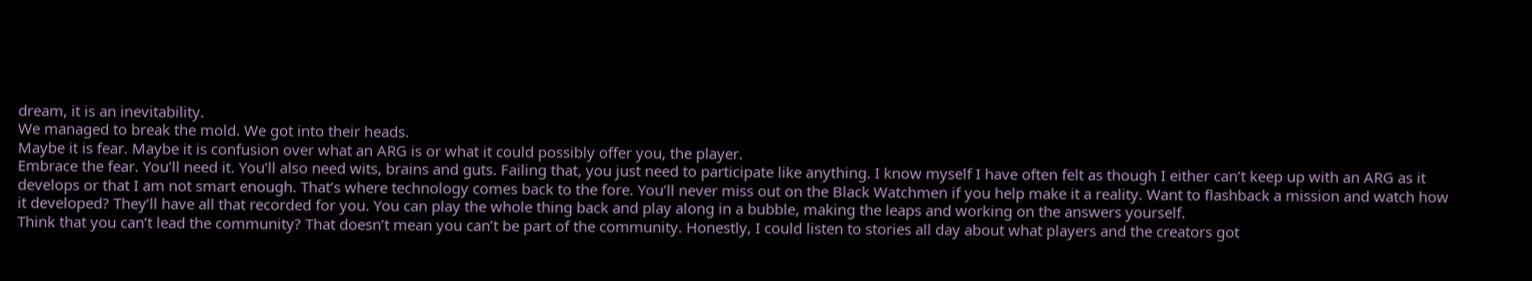dream, it is an inevitability.
We managed to break the mold. We got into their heads.
Maybe it is fear. Maybe it is confusion over what an ARG is or what it could possibly offer you, the player.
Embrace the fear. You’ll need it. You’ll also need wits, brains and guts. Failing that, you just need to participate like anything. I know myself I have often felt as though I either can’t keep up with an ARG as it develops or that I am not smart enough. That’s where technology comes back to the fore. You’ll never miss out on the Black Watchmen if you help make it a reality. Want to flashback a mission and watch how it developed? They’ll have all that recorded for you. You can play the whole thing back and play along in a bubble, making the leaps and working on the answers yourself.
Think that you can’t lead the community? That doesn’t mean you can’t be part of the community. Honestly, I could listen to stories all day about what players and the creators got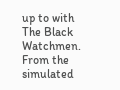up to with The Black Watchmen. From the simulated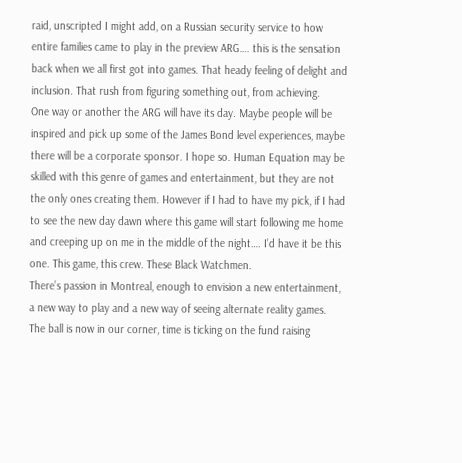raid, unscripted I might add, on a Russian security service to how entire families came to play in the preview ARG…. this is the sensation back when we all first got into games. That heady feeling of delight and inclusion. That rush from figuring something out, from achieving.
One way or another the ARG will have its day. Maybe people will be inspired and pick up some of the James Bond level experiences, maybe there will be a corporate sponsor. I hope so. Human Equation may be skilled with this genre of games and entertainment, but they are not the only ones creating them. However if I had to have my pick, if I had to see the new day dawn where this game will start following me home and creeping up on me in the middle of the night…. I’d have it be this one. This game, this crew. These Black Watchmen.
There’s passion in Montreal, enough to envision a new entertainment, a new way to play and a new way of seeing alternate reality games.
The ball is now in our corner, time is ticking on the fund raising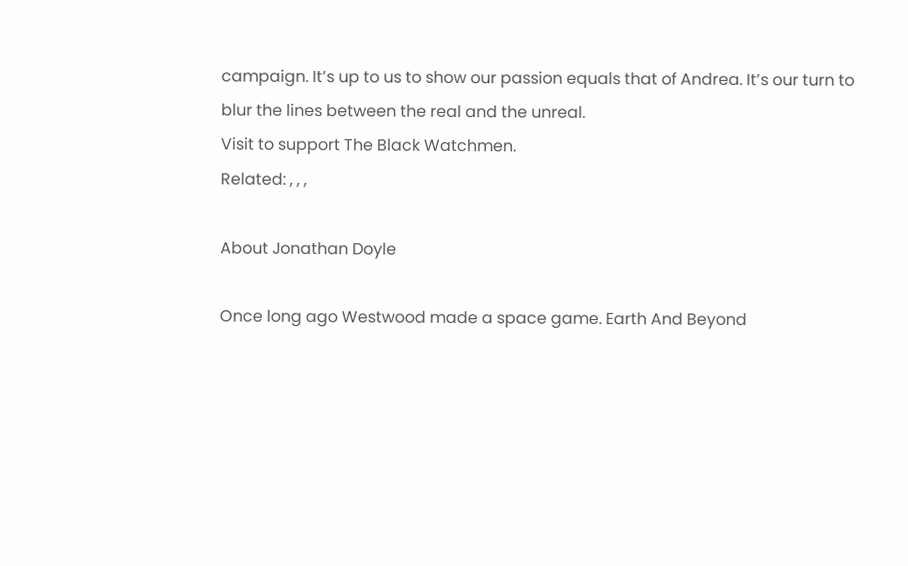campaign. It’s up to us to show our passion equals that of Andrea. It’s our turn to blur the lines between the real and the unreal.
Visit to support The Black Watchmen.
Related: , , ,

About Jonathan Doyle

Once long ago Westwood made a space game. Earth And Beyond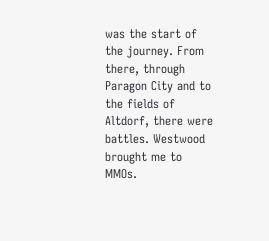was the start of the journey. From there, through Paragon City and to the fields of Altdorf, there were battles. Westwood brought me to MMOs.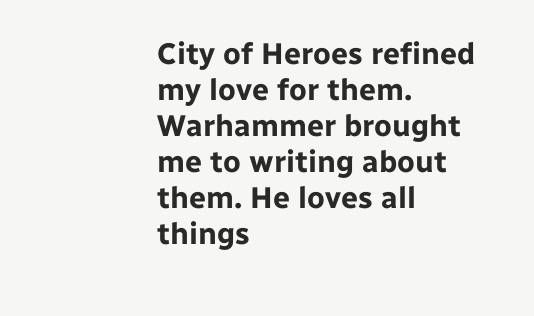City of Heroes refined my love for them. Warhammer brought me to writing about them. He loves all things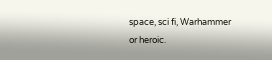space, sci fi, Warhammer or heroic.